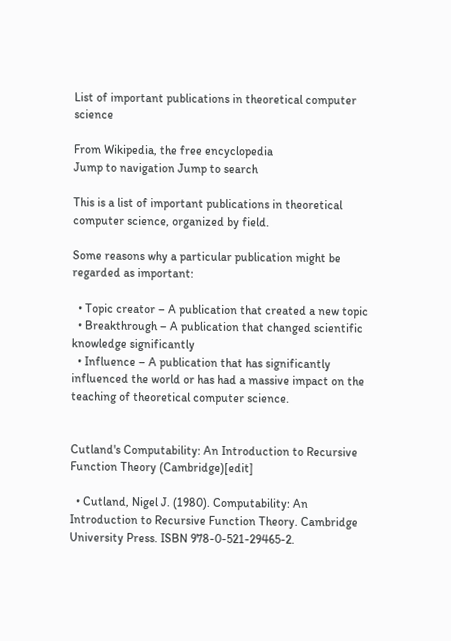List of important publications in theoretical computer science

From Wikipedia, the free encyclopedia
Jump to navigation Jump to search

This is a list of important publications in theoretical computer science, organized by field.

Some reasons why a particular publication might be regarded as important:

  • Topic creator – A publication that created a new topic
  • Breakthrough – A publication that changed scientific knowledge significantly
  • Influence – A publication that has significantly influenced the world or has had a massive impact on the teaching of theoretical computer science.


Cutland's Computability: An Introduction to Recursive Function Theory (Cambridge)[edit]

  • Cutland, Nigel J. (1980). Computability: An Introduction to Recursive Function Theory. Cambridge University Press. ISBN 978-0-521-29465-2.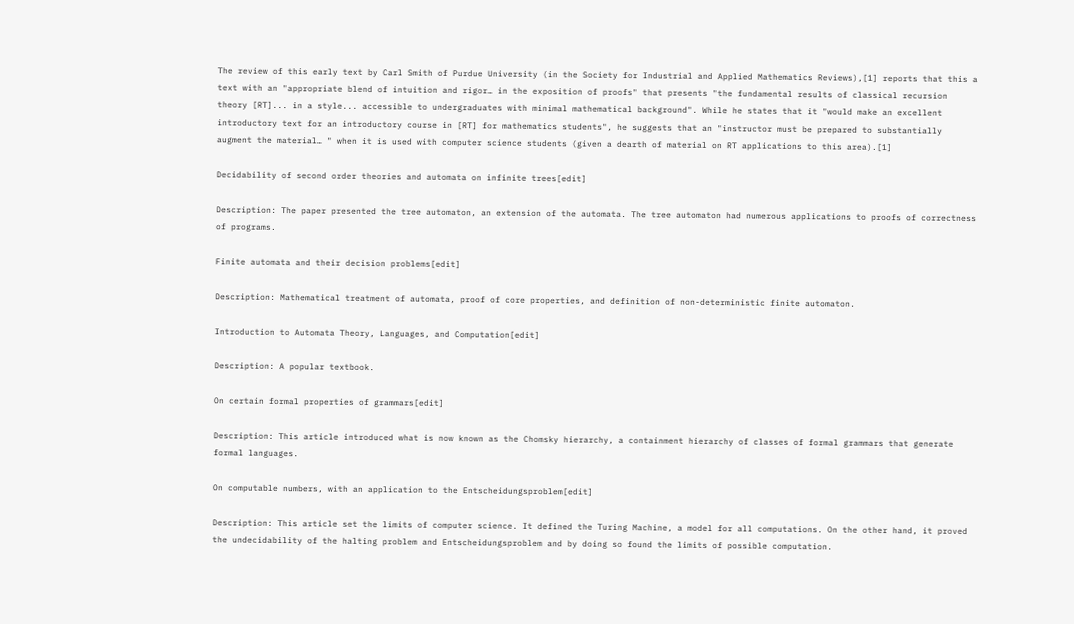The review of this early text by Carl Smith of Purdue University (in the Society for Industrial and Applied Mathematics Reviews),[1] reports that this a text with an "appropriate blend of intuition and rigor… in the exposition of proofs" that presents "the fundamental results of classical recursion theory [RT]... in a style... accessible to undergraduates with minimal mathematical background". While he states that it "would make an excellent introductory text for an introductory course in [RT] for mathematics students", he suggests that an "instructor must be prepared to substantially augment the material… " when it is used with computer science students (given a dearth of material on RT applications to this area).[1]

Decidability of second order theories and automata on infinite trees[edit]

Description: The paper presented the tree automaton, an extension of the automata. The tree automaton had numerous applications to proofs of correctness of programs.

Finite automata and their decision problems[edit]

Description: Mathematical treatment of automata, proof of core properties, and definition of non-deterministic finite automaton.

Introduction to Automata Theory, Languages, and Computation[edit]

Description: A popular textbook.

On certain formal properties of grammars[edit]

Description: This article introduced what is now known as the Chomsky hierarchy, a containment hierarchy of classes of formal grammars that generate formal languages.

On computable numbers, with an application to the Entscheidungsproblem[edit]

Description: This article set the limits of computer science. It defined the Turing Machine, a model for all computations. On the other hand, it proved the undecidability of the halting problem and Entscheidungsproblem and by doing so found the limits of possible computation.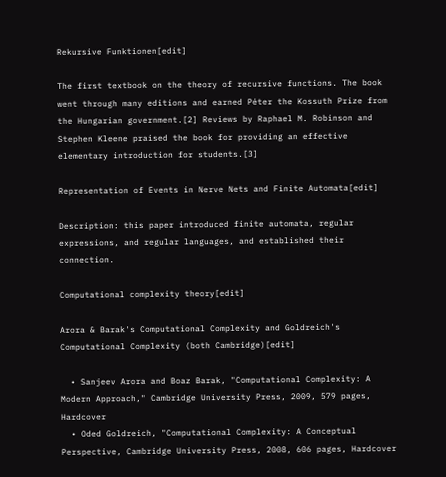Rekursive Funktionen[edit]

The first textbook on the theory of recursive functions. The book went through many editions and earned Péter the Kossuth Prize from the Hungarian government.[2] Reviews by Raphael M. Robinson and Stephen Kleene praised the book for providing an effective elementary introduction for students.[3]

Representation of Events in Nerve Nets and Finite Automata[edit]

Description: this paper introduced finite automata, regular expressions, and regular languages, and established their connection.

Computational complexity theory[edit]

Arora & Barak's Computational Complexity and Goldreich's Computational Complexity (both Cambridge)[edit]

  • Sanjeev Arora and Boaz Barak, "Computational Complexity: A Modern Approach," Cambridge University Press, 2009, 579 pages, Hardcover
  • Oded Goldreich, "Computational Complexity: A Conceptual Perspective, Cambridge University Press, 2008, 606 pages, Hardcover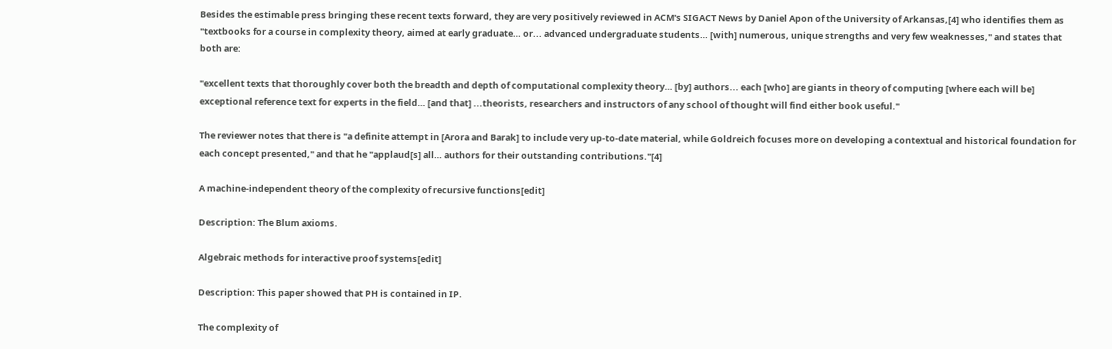Besides the estimable press bringing these recent texts forward, they are very positively reviewed in ACM's SIGACT News by Daniel Apon of the University of Arkansas,[4] who identifies them as "textbooks for a course in complexity theory, aimed at early graduate… or... advanced undergraduate students… [with] numerous, unique strengths and very few weaknesses," and states that both are:

"excellent texts that thoroughly cover both the breadth and depth of computational complexity theory… [by] authors... each [who] are giants in theory of computing [where each will be] exceptional reference text for experts in the field… [and that] ...theorists, researchers and instructors of any school of thought will find either book useful."

The reviewer notes that there is "a definite attempt in [Arora and Barak] to include very up-to-date material, while Goldreich focuses more on developing a contextual and historical foundation for each concept presented," and that he "applaud[s] all… authors for their outstanding contributions."[4]

A machine-independent theory of the complexity of recursive functions[edit]

Description: The Blum axioms.

Algebraic methods for interactive proof systems[edit]

Description: This paper showed that PH is contained in IP.

The complexity of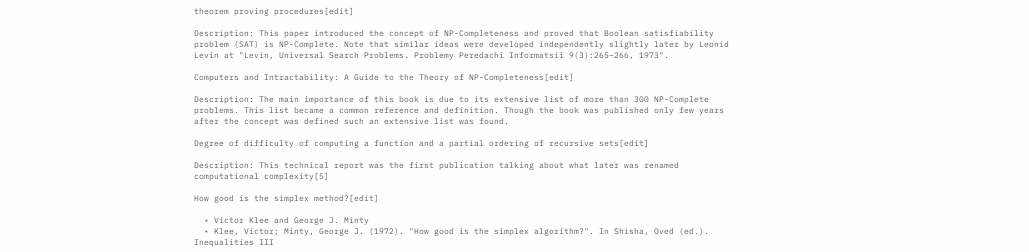theorem proving procedures[edit]

Description: This paper introduced the concept of NP-Completeness and proved that Boolean satisfiability problem (SAT) is NP-Complete. Note that similar ideas were developed independently slightly later by Leonid Levin at "Levin, Universal Search Problems. Problemy Peredachi Informatsii 9(3):265–266, 1973".

Computers and Intractability: A Guide to the Theory of NP-Completeness[edit]

Description: The main importance of this book is due to its extensive list of more than 300 NP-Complete problems. This list became a common reference and definition. Though the book was published only few years after the concept was defined such an extensive list was found.

Degree of difficulty of computing a function and a partial ordering of recursive sets[edit]

Description: This technical report was the first publication talking about what later was renamed computational complexity[5]

How good is the simplex method?[edit]

  • Victor Klee and George J. Minty
  • Klee, Victor; Minty, George J. (1972). "How good is the simplex algorithm?". In Shisha, Oved (ed.). Inequalities III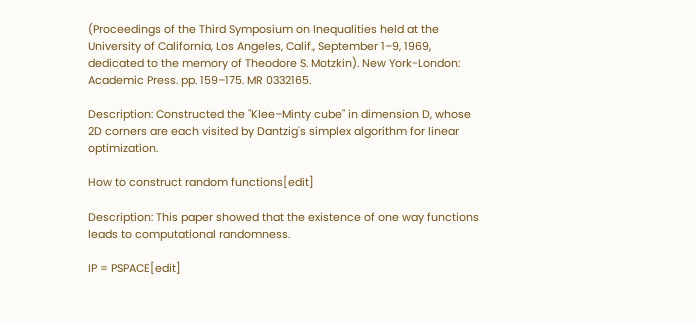(Proceedings of the Third Symposium on Inequalities held at the University of California, Los Angeles, Calif., September 1–9, 1969, dedicated to the memory of Theodore S. Motzkin). New York-London: Academic Press. pp. 159–175. MR 0332165.

Description: Constructed the "Klee–Minty cube" in dimension D, whose 2D corners are each visited by Dantzig's simplex algorithm for linear optimization.

How to construct random functions[edit]

Description: This paper showed that the existence of one way functions leads to computational randomness.

IP = PSPACE[edit]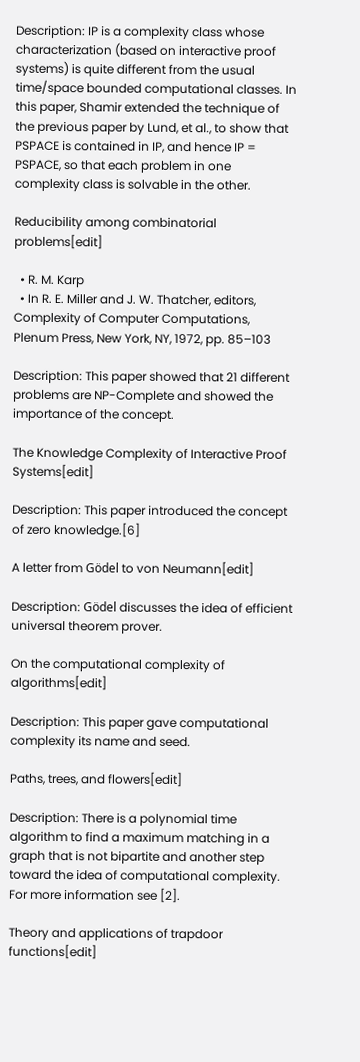Description: IP is a complexity class whose characterization (based on interactive proof systems) is quite different from the usual time/space bounded computational classes. In this paper, Shamir extended the technique of the previous paper by Lund, et al., to show that PSPACE is contained in IP, and hence IP = PSPACE, so that each problem in one complexity class is solvable in the other.

Reducibility among combinatorial problems[edit]

  • R. M. Karp
  • In R. E. Miller and J. W. Thatcher, editors, Complexity of Computer Computations, Plenum Press, New York, NY, 1972, pp. 85–103

Description: This paper showed that 21 different problems are NP-Complete and showed the importance of the concept.

The Knowledge Complexity of Interactive Proof Systems[edit]

Description: This paper introduced the concept of zero knowledge.[6]

A letter from Gödel to von Neumann[edit]

Description: Gödel discusses the idea of efficient universal theorem prover.

On the computational complexity of algorithms[edit]

Description: This paper gave computational complexity its name and seed.

Paths, trees, and flowers[edit]

Description: There is a polynomial time algorithm to find a maximum matching in a graph that is not bipartite and another step toward the idea of computational complexity. For more information see [2].

Theory and applications of trapdoor functions[edit]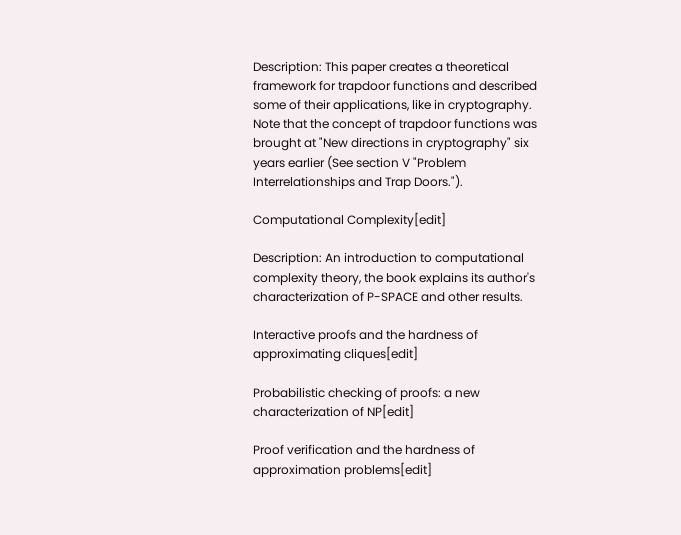Description: This paper creates a theoretical framework for trapdoor functions and described some of their applications, like in cryptography. Note that the concept of trapdoor functions was brought at "New directions in cryptography" six years earlier (See section V "Problem Interrelationships and Trap Doors.").

Computational Complexity[edit]

Description: An introduction to computational complexity theory, the book explains its author's characterization of P-SPACE and other results.

Interactive proofs and the hardness of approximating cliques[edit]

Probabilistic checking of proofs: a new characterization of NP[edit]

Proof verification and the hardness of approximation problems[edit]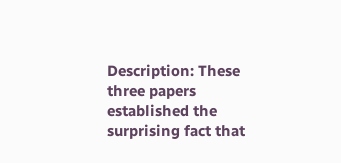Description: These three papers established the surprising fact that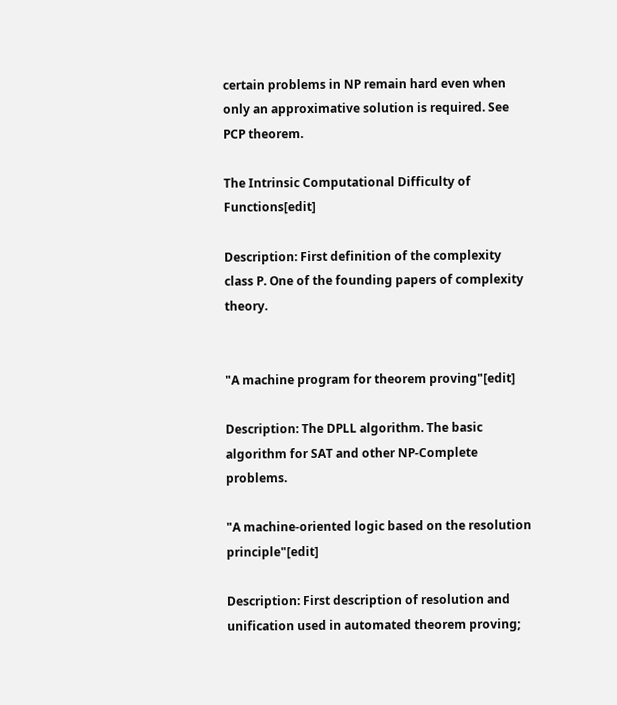certain problems in NP remain hard even when only an approximative solution is required. See PCP theorem.

The Intrinsic Computational Difficulty of Functions[edit]

Description: First definition of the complexity class P. One of the founding papers of complexity theory.


"A machine program for theorem proving"[edit]

Description: The DPLL algorithm. The basic algorithm for SAT and other NP-Complete problems.

"A machine-oriented logic based on the resolution principle"[edit]

Description: First description of resolution and unification used in automated theorem proving;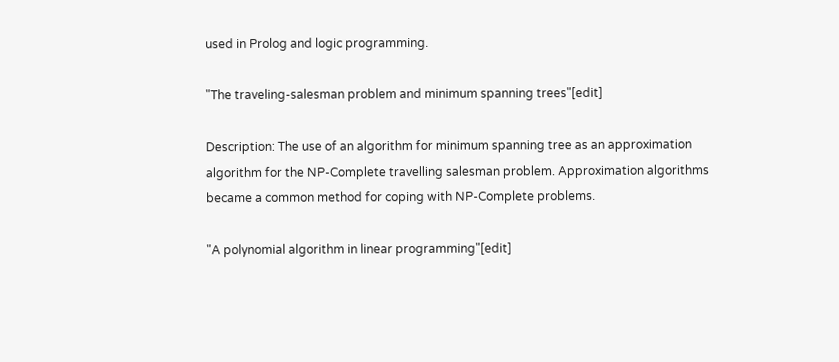used in Prolog and logic programming.

"The traveling-salesman problem and minimum spanning trees"[edit]

Description: The use of an algorithm for minimum spanning tree as an approximation algorithm for the NP-Complete travelling salesman problem. Approximation algorithms became a common method for coping with NP-Complete problems.

"A polynomial algorithm in linear programming"[edit]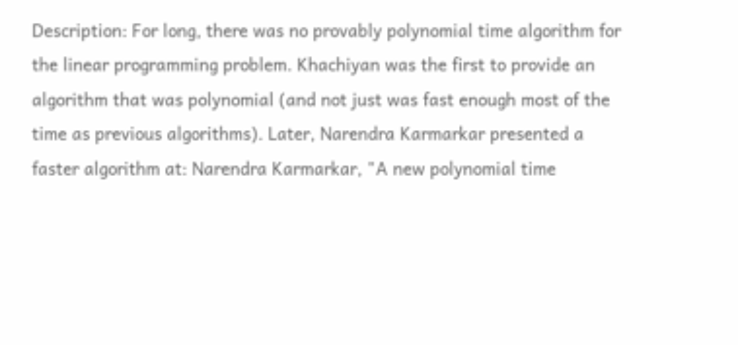Description: For long, there was no provably polynomial time algorithm for the linear programming problem. Khachiyan was the first to provide an algorithm that was polynomial (and not just was fast enough most of the time as previous algorithms). Later, Narendra Karmarkar presented a faster algorithm at: Narendra Karmarkar, "A new polynomial time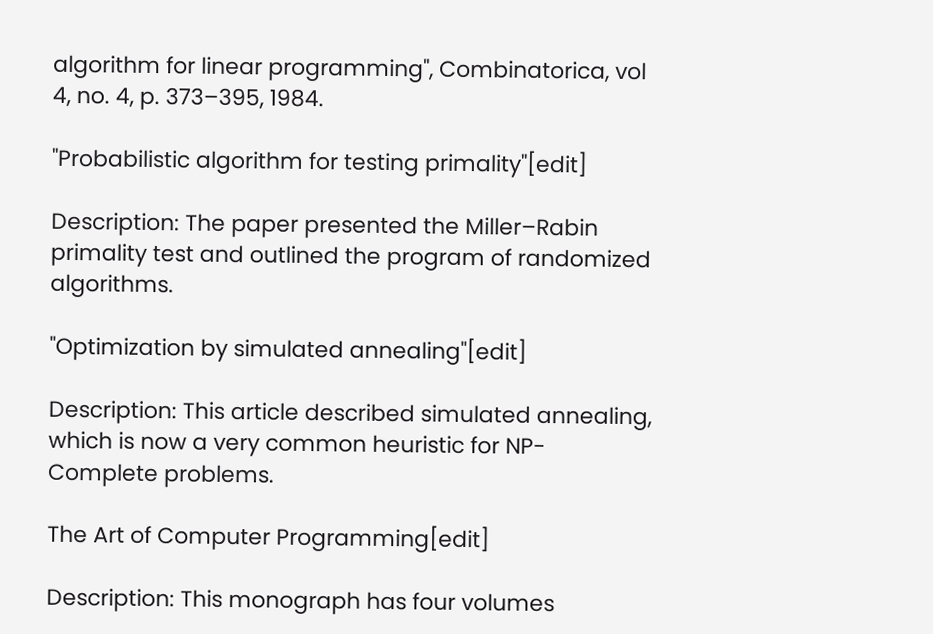algorithm for linear programming", Combinatorica, vol 4, no. 4, p. 373–395, 1984.

"Probabilistic algorithm for testing primality"[edit]

Description: The paper presented the Miller–Rabin primality test and outlined the program of randomized algorithms.

"Optimization by simulated annealing"[edit]

Description: This article described simulated annealing, which is now a very common heuristic for NP-Complete problems.

The Art of Computer Programming[edit]

Description: This monograph has four volumes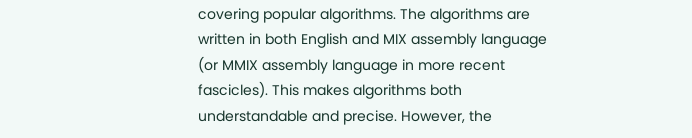covering popular algorithms. The algorithms are written in both English and MIX assembly language (or MMIX assembly language in more recent fascicles). This makes algorithms both understandable and precise. However, the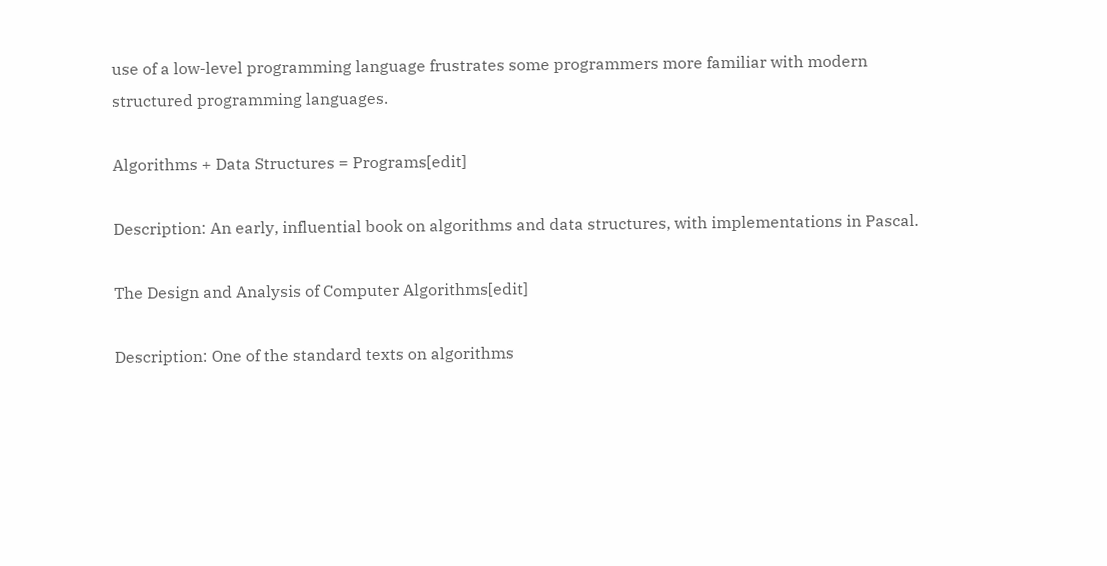use of a low-level programming language frustrates some programmers more familiar with modern structured programming languages.

Algorithms + Data Structures = Programs[edit]

Description: An early, influential book on algorithms and data structures, with implementations in Pascal.

The Design and Analysis of Computer Algorithms[edit]

Description: One of the standard texts on algorithms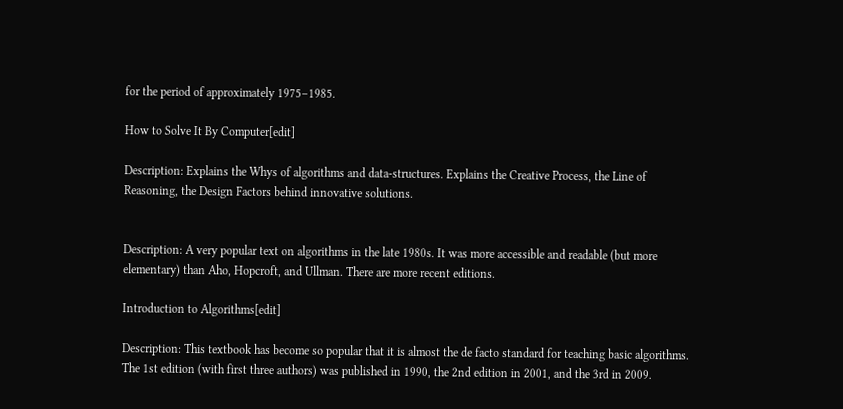for the period of approximately 1975–1985.

How to Solve It By Computer[edit]

Description: Explains the Whys of algorithms and data-structures. Explains the Creative Process, the Line of Reasoning, the Design Factors behind innovative solutions.


Description: A very popular text on algorithms in the late 1980s. It was more accessible and readable (but more elementary) than Aho, Hopcroft, and Ullman. There are more recent editions.

Introduction to Algorithms[edit]

Description: This textbook has become so popular that it is almost the de facto standard for teaching basic algorithms. The 1st edition (with first three authors) was published in 1990, the 2nd edition in 2001, and the 3rd in 2009.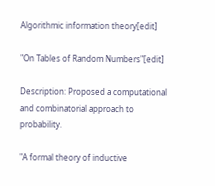Algorithmic information theory[edit]

"On Tables of Random Numbers"[edit]

Description: Proposed a computational and combinatorial approach to probability.

"A formal theory of inductive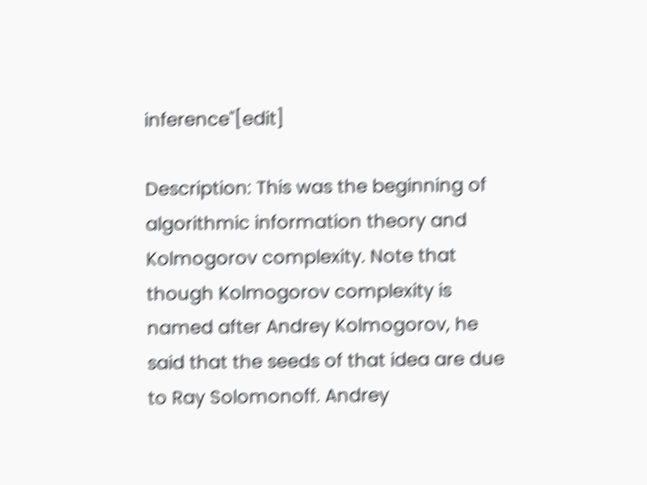inference"[edit]

Description: This was the beginning of algorithmic information theory and Kolmogorov complexity. Note that though Kolmogorov complexity is named after Andrey Kolmogorov, he said that the seeds of that idea are due to Ray Solomonoff. Andrey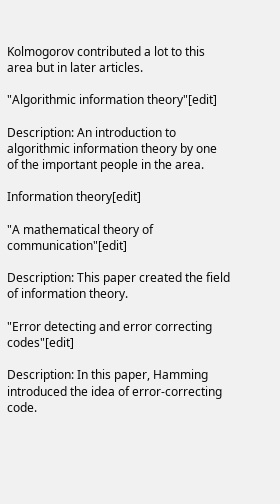Kolmogorov contributed a lot to this area but in later articles.

"Algorithmic information theory"[edit]

Description: An introduction to algorithmic information theory by one of the important people in the area.

Information theory[edit]

"A mathematical theory of communication"[edit]

Description: This paper created the field of information theory.

"Error detecting and error correcting codes"[edit]

Description: In this paper, Hamming introduced the idea of error-correcting code.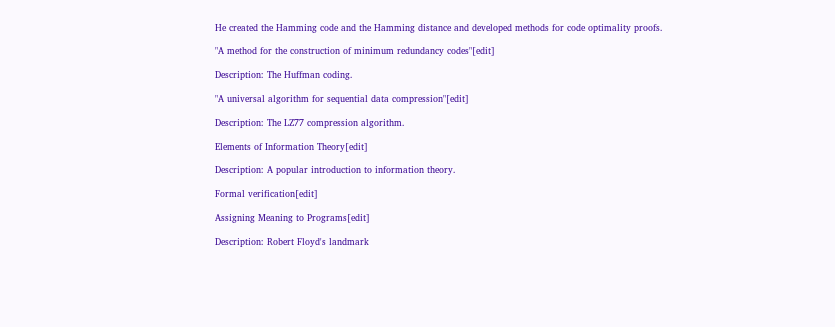He created the Hamming code and the Hamming distance and developed methods for code optimality proofs.

"A method for the construction of minimum redundancy codes"[edit]

Description: The Huffman coding.

"A universal algorithm for sequential data compression"[edit]

Description: The LZ77 compression algorithm.

Elements of Information Theory[edit]

Description: A popular introduction to information theory.

Formal verification[edit]

Assigning Meaning to Programs[edit]

Description: Robert Floyd's landmark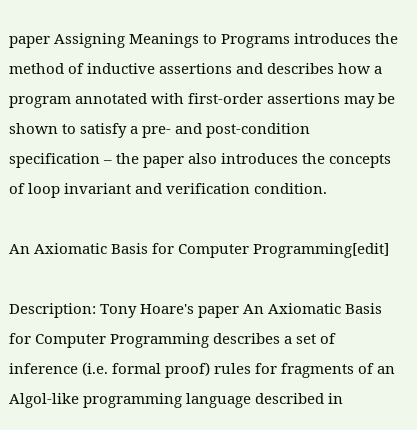paper Assigning Meanings to Programs introduces the method of inductive assertions and describes how a program annotated with first-order assertions may be shown to satisfy a pre- and post-condition specification – the paper also introduces the concepts of loop invariant and verification condition.

An Axiomatic Basis for Computer Programming[edit]

Description: Tony Hoare's paper An Axiomatic Basis for Computer Programming describes a set of inference (i.e. formal proof) rules for fragments of an Algol-like programming language described in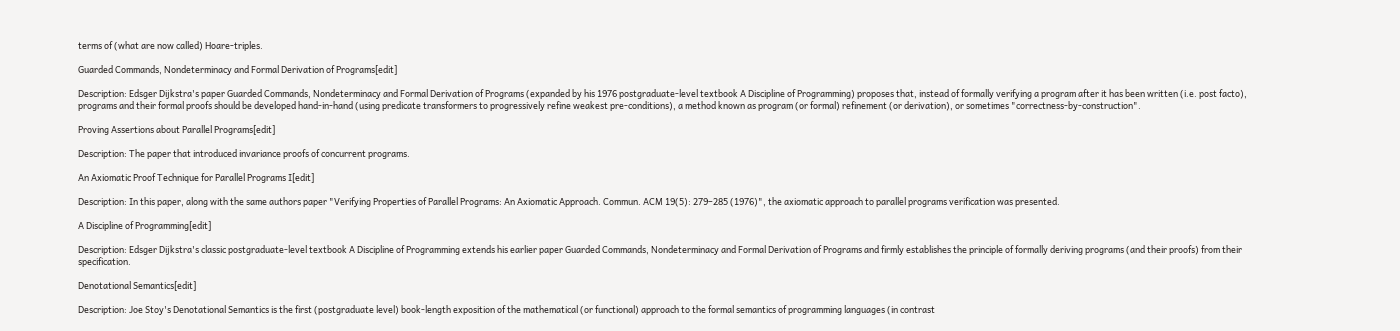terms of (what are now called) Hoare-triples.

Guarded Commands, Nondeterminacy and Formal Derivation of Programs[edit]

Description: Edsger Dijkstra's paper Guarded Commands, Nondeterminacy and Formal Derivation of Programs (expanded by his 1976 postgraduate-level textbook A Discipline of Programming) proposes that, instead of formally verifying a program after it has been written (i.e. post facto), programs and their formal proofs should be developed hand-in-hand (using predicate transformers to progressively refine weakest pre-conditions), a method known as program (or formal) refinement (or derivation), or sometimes "correctness-by-construction".

Proving Assertions about Parallel Programs[edit]

Description: The paper that introduced invariance proofs of concurrent programs.

An Axiomatic Proof Technique for Parallel Programs I[edit]

Description: In this paper, along with the same authors paper "Verifying Properties of Parallel Programs: An Axiomatic Approach. Commun. ACM 19(5): 279–285 (1976)", the axiomatic approach to parallel programs verification was presented.

A Discipline of Programming[edit]

Description: Edsger Dijkstra's classic postgraduate-level textbook A Discipline of Programming extends his earlier paper Guarded Commands, Nondeterminacy and Formal Derivation of Programs and firmly establishes the principle of formally deriving programs (and their proofs) from their specification.

Denotational Semantics[edit]

Description: Joe Stoy's Denotational Semantics is the first (postgraduate level) book-length exposition of the mathematical (or functional) approach to the formal semantics of programming languages (in contrast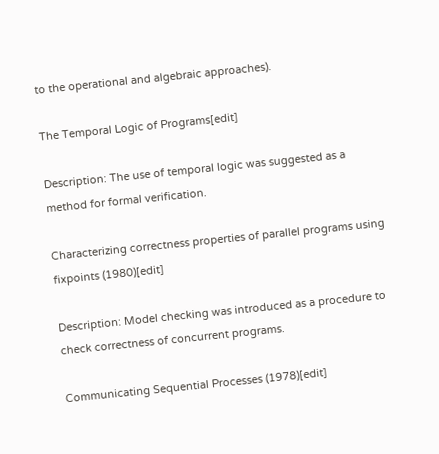to the operational and algebraic approaches).

The Temporal Logic of Programs[edit]

Description: The use of temporal logic was suggested as a method for formal verification.

Characterizing correctness properties of parallel programs using fixpoints (1980)[edit]

Description: Model checking was introduced as a procedure to check correctness of concurrent programs.

Communicating Sequential Processes (1978)[edit]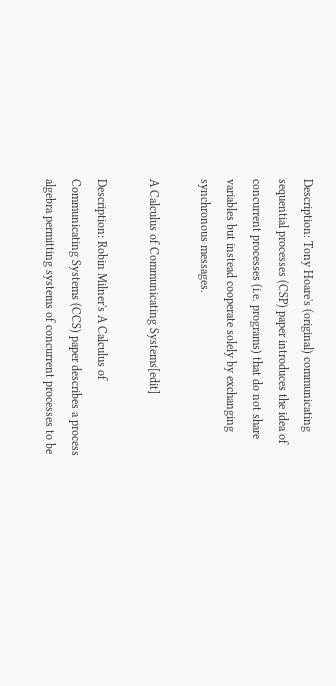Description: Tony Hoare's (original) communicating sequential processes (CSP) paper introduces the idea of concurrent processes (i.e. programs) that do not share variables but instead cooperate solely by exchanging synchronous messages.

A Calculus of Communicating Systems[edit]

Description: Robin Milner's A Calculus of Communicating Systems (CCS) paper describes a process algebra permitting systems of concurrent processes to be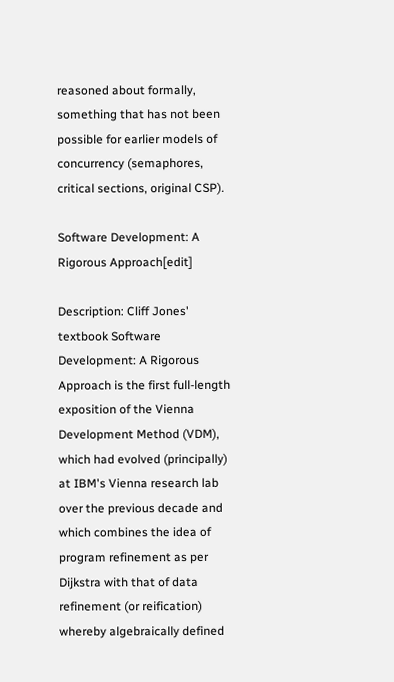reasoned about formally, something that has not been possible for earlier models of concurrency (semaphores, critical sections, original CSP).

Software Development: A Rigorous Approach[edit]

Description: Cliff Jones' textbook Software Development: A Rigorous Approach is the first full-length exposition of the Vienna Development Method (VDM), which had evolved (principally) at IBM's Vienna research lab over the previous decade and which combines the idea of program refinement as per Dijkstra with that of data refinement (or reification) whereby algebraically defined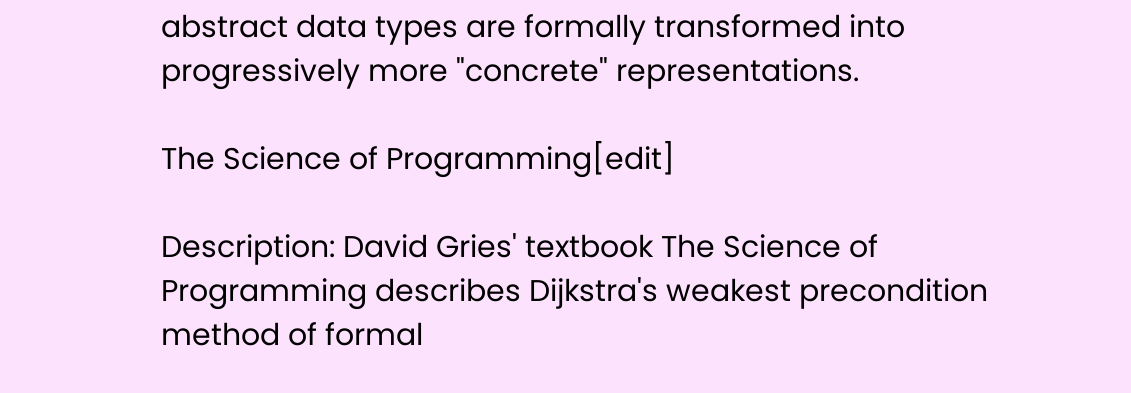abstract data types are formally transformed into progressively more "concrete" representations.

The Science of Programming[edit]

Description: David Gries' textbook The Science of Programming describes Dijkstra's weakest precondition method of formal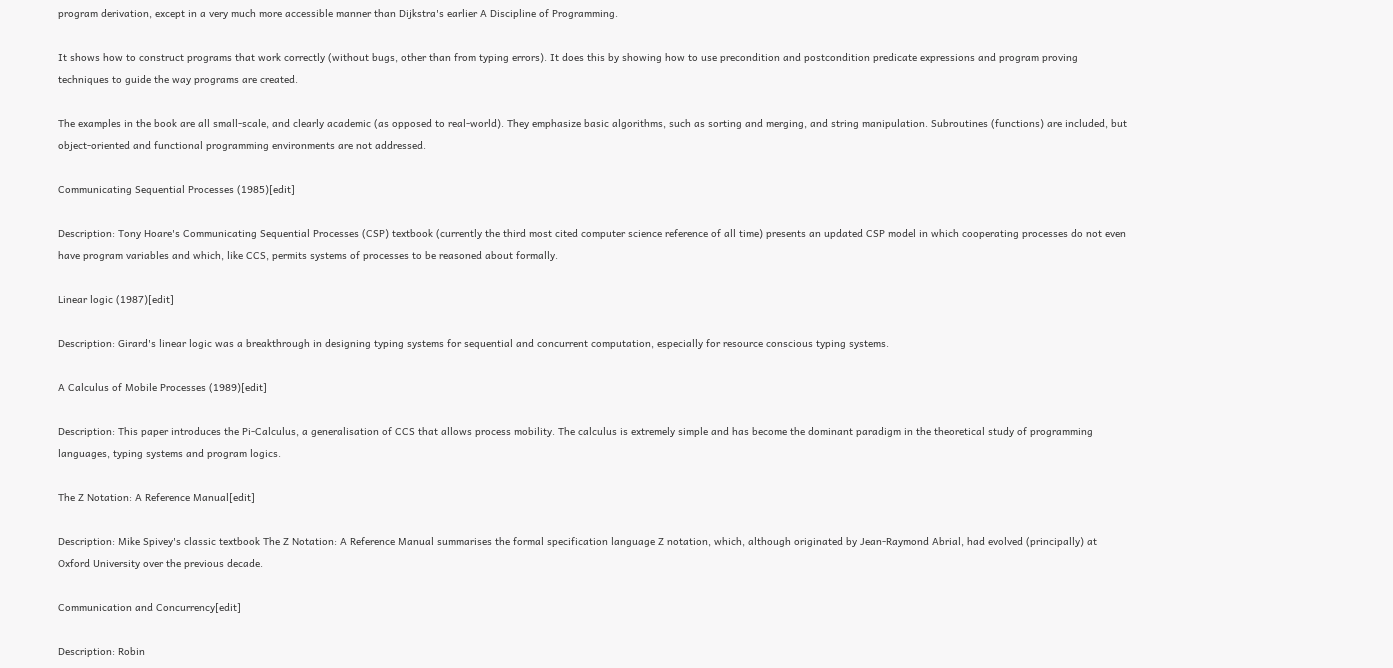program derivation, except in a very much more accessible manner than Dijkstra's earlier A Discipline of Programming.

It shows how to construct programs that work correctly (without bugs, other than from typing errors). It does this by showing how to use precondition and postcondition predicate expressions and program proving techniques to guide the way programs are created.

The examples in the book are all small-scale, and clearly academic (as opposed to real-world). They emphasize basic algorithms, such as sorting and merging, and string manipulation. Subroutines (functions) are included, but object-oriented and functional programming environments are not addressed.

Communicating Sequential Processes (1985)[edit]

Description: Tony Hoare's Communicating Sequential Processes (CSP) textbook (currently the third most cited computer science reference of all time) presents an updated CSP model in which cooperating processes do not even have program variables and which, like CCS, permits systems of processes to be reasoned about formally.

Linear logic (1987)[edit]

Description: Girard's linear logic was a breakthrough in designing typing systems for sequential and concurrent computation, especially for resource conscious typing systems.

A Calculus of Mobile Processes (1989)[edit]

Description: This paper introduces the Pi-Calculus, a generalisation of CCS that allows process mobility. The calculus is extremely simple and has become the dominant paradigm in the theoretical study of programming languages, typing systems and program logics.

The Z Notation: A Reference Manual[edit]

Description: Mike Spivey's classic textbook The Z Notation: A Reference Manual summarises the formal specification language Z notation, which, although originated by Jean-Raymond Abrial, had evolved (principally) at Oxford University over the previous decade.

Communication and Concurrency[edit]

Description: Robin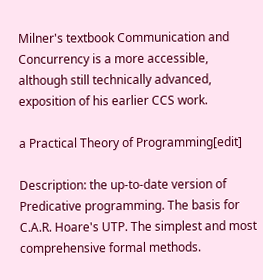Milner's textbook Communication and Concurrency is a more accessible, although still technically advanced, exposition of his earlier CCS work.

a Practical Theory of Programming[edit]

Description: the up-to-date version of Predicative programming. The basis for C.A.R. Hoare's UTP. The simplest and most comprehensive formal methods.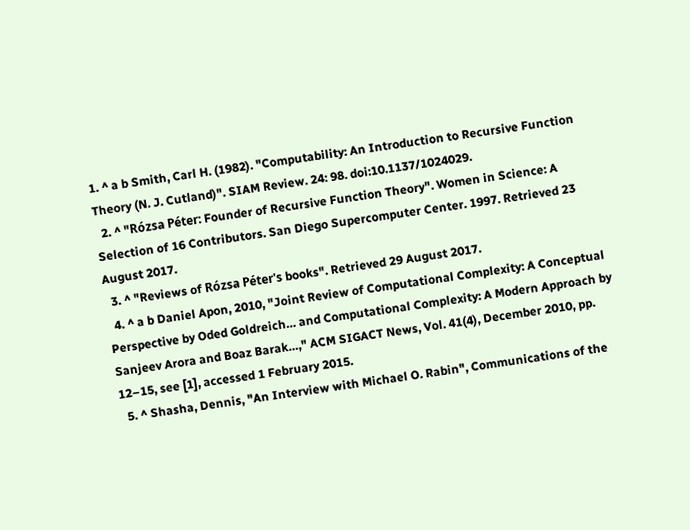1. ^ a b Smith, Carl H. (1982). "Computability: An Introduction to Recursive Function Theory (N. J. Cutland)". SIAM Review. 24: 98. doi:10.1137/1024029.
  2. ^ "Rózsa Péter: Founder of Recursive Function Theory". Women in Science: A Selection of 16 Contributors. San Diego Supercomputer Center. 1997. Retrieved 23 August 2017.
  3. ^ "Reviews of Rózsa Péter's books". Retrieved 29 August 2017.
  4. ^ a b Daniel Apon, 2010, "Joint Review of Computational Complexity: A Conceptual Perspective by Oded Goldreich… and Computational Complexity: A Modern Approach by Sanjeev Arora and Boaz Barak…," ACM SIGACT News, Vol. 41(4), December 2010, pp. 12–15, see [1], accessed 1 February 2015.
  5. ^ Shasha, Dennis, "An Interview with Michael O. Rabin", Communications of the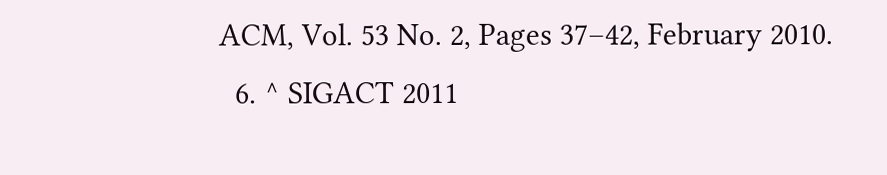ACM, Vol. 53 No. 2, Pages 37–42, February 2010.
  6. ^ SIGACT 2011